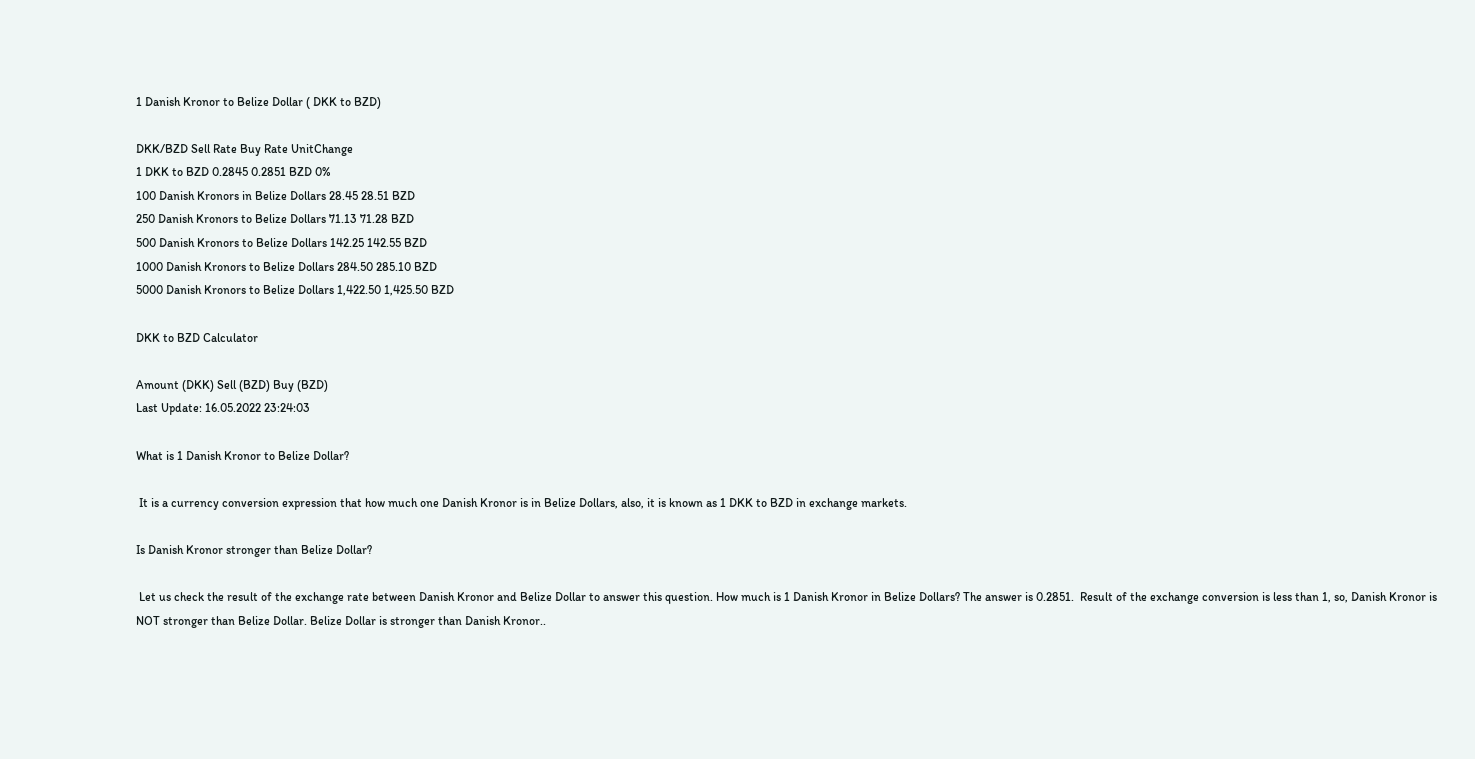1 Danish Kronor to Belize Dollar ( DKK to BZD)

DKK/BZD Sell Rate Buy Rate UnitChange
1 DKK to BZD 0.2845 0.2851 BZD 0%
100 Danish Kronors in Belize Dollars 28.45 28.51 BZD
250 Danish Kronors to Belize Dollars 71.13 71.28 BZD
500 Danish Kronors to Belize Dollars 142.25 142.55 BZD
1000 Danish Kronors to Belize Dollars 284.50 285.10 BZD
5000 Danish Kronors to Belize Dollars 1,422.50 1,425.50 BZD

DKK to BZD Calculator

Amount (DKK) Sell (BZD) Buy (BZD)
Last Update: 16.05.2022 23:24:03

What is 1 Danish Kronor to Belize Dollar?

 It is a currency conversion expression that how much one Danish Kronor is in Belize Dollars, also, it is known as 1 DKK to BZD in exchange markets.

Is Danish Kronor stronger than Belize Dollar?

 Let us check the result of the exchange rate between Danish Kronor and Belize Dollar to answer this question. How much is 1 Danish Kronor in Belize Dollars? The answer is 0.2851.  Result of the exchange conversion is less than 1, so, Danish Kronor is NOT stronger than Belize Dollar. Belize Dollar is stronger than Danish Kronor..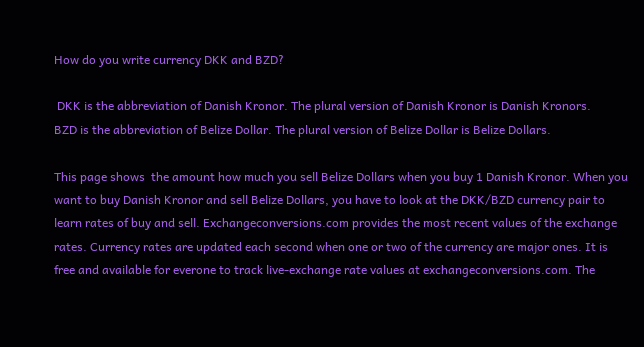How do you write currency DKK and BZD?

 DKK is the abbreviation of Danish Kronor. The plural version of Danish Kronor is Danish Kronors.
BZD is the abbreviation of Belize Dollar. The plural version of Belize Dollar is Belize Dollars.

This page shows  the amount how much you sell Belize Dollars when you buy 1 Danish Kronor. When you want to buy Danish Kronor and sell Belize Dollars, you have to look at the DKK/BZD currency pair to learn rates of buy and sell. Exchangeconversions.com provides the most recent values of the exchange rates. Currency rates are updated each second when one or two of the currency are major ones. It is free and available for everone to track live-exchange rate values at exchangeconversions.com. The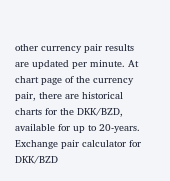other currency pair results are updated per minute. At chart page of the currency pair, there are historical charts for the DKK/BZD, available for up to 20-years.
Exchange pair calculator for DKK/BZD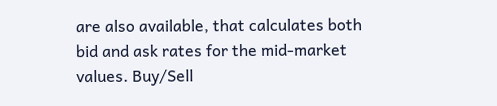are also available, that calculates both bid and ask rates for the mid-market values. Buy/Sell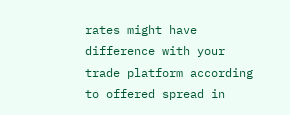rates might have difference with your trade platform according to offered spread in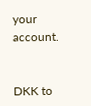your account.


DKK to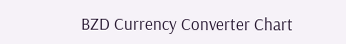BZD Currency Converter Chart